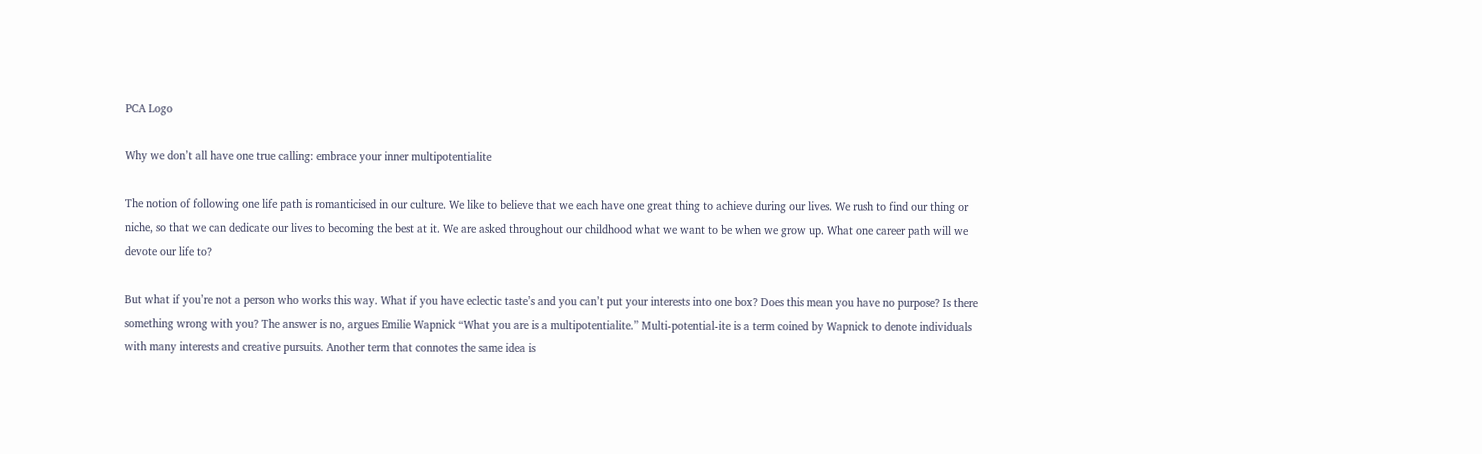PCA Logo

Why we don’t all have one true calling: embrace your inner multipotentialite

The notion of following one life path is romanticised in our culture. We like to believe that we each have one great thing to achieve during our lives. We rush to find our thing or niche, so that we can dedicate our lives to becoming the best at it. We are asked throughout our childhood what we want to be when we grow up. What one career path will we devote our life to?

But what if you’re not a person who works this way. What if you have eclectic taste’s and you can’t put your interests into one box? Does this mean you have no purpose? Is there something wrong with you? The answer is no, argues Emilie Wapnick “What you are is a multipotentialite.” Multi-potential-ite is a term coined by Wapnick to denote individuals with many interests and creative pursuits. Another term that connotes the same idea is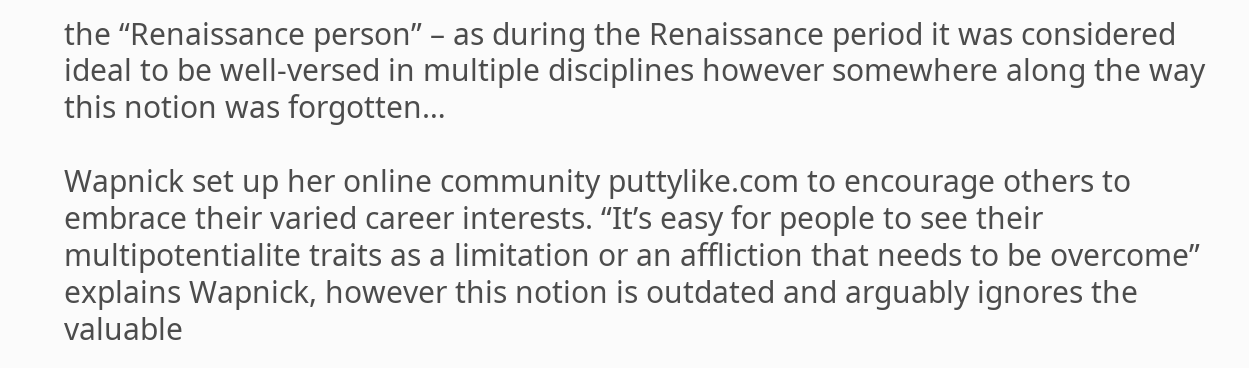the “Renaissance person” – as during the Renaissance period it was considered ideal to be well-versed in multiple disciplines however somewhere along the way this notion was forgotten…

Wapnick set up her online community puttylike.com to encourage others to embrace their varied career interests. “It’s easy for people to see their multipotentialite traits as a limitation or an affliction that needs to be overcome” explains Wapnick, however this notion is outdated and arguably ignores the valuable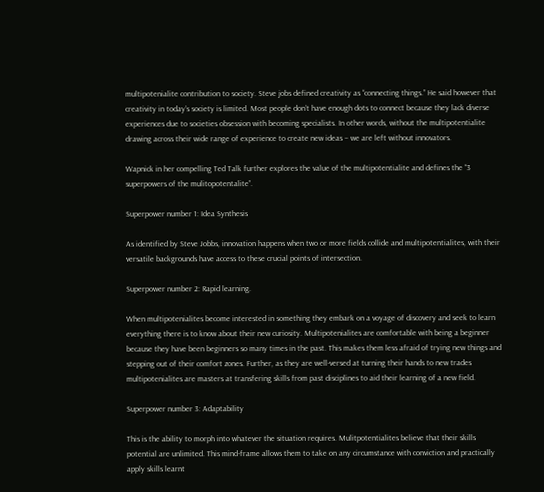multipotenialite contribution to society. Steve jobs defined creativity as “connecting things.” He said however that creativity in today’s society is limited. Most people don’t have enough dots to connect because they lack diverse experiences due to societies obsession with becoming specialists. In other words, without the multipotentialite drawing across their wide range of experience to create new ideas – we are left without innovators.

Wapnick in her compelling Ted Talk further explores the value of the multipotentialite and defines the “3 superpowers of the mulitopotentalite”.

Superpower number 1: Idea Synthesis

As identified by Steve Jobbs, innovation happens when two or more fields collide and multipotentialites, with their versatile backgrounds have access to these crucial points of intersection.

Superpower number 2: Rapid learning.

When multipotenialites become interested in something they embark on a voyage of discovery and seek to learn everything there is to know about their new curiosity. Multipotenialites are comfortable with being a beginner because they have been beginners so many times in the past. This makes them less afraid of trying new things and stepping out of their comfort zones. Further, as they are well-versed at turning their hands to new trades multipotenialites are masters at transfering skills from past disciplines to aid their learning of a new field.

Superpower number 3: Adaptability

This is the ability to morph into whatever the situation requires. Mulitpotentialites believe that their skills potential are unlimited. This mind-frame allows them to take on any circumstance with conviction and practically apply skills learnt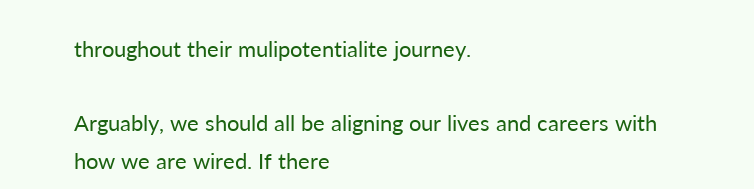throughout their mulipotentialite journey.

Arguably, we should all be aligning our lives and careers with how we are wired. If there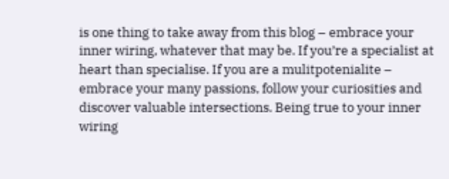is one thing to take away from this blog – embrace your inner wiring, whatever that may be. If you’re a specialist at heart than specialise. If you are a mulitpotenialite – embrace your many passions, follow your curiosities and discover valuable intersections. Being true to your inner wiring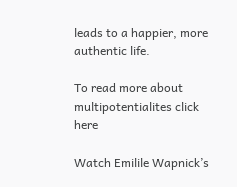leads to a happier, more authentic life.

To read more about multipotentialites click here

Watch Emilile Wapnick’s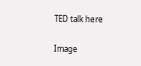TED talk here

Image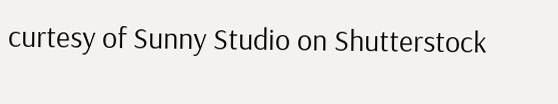curtesy of Sunny Studio on Shutterstock